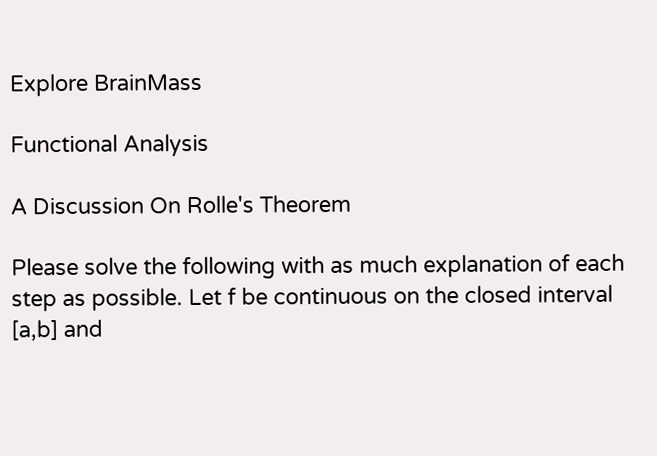Explore BrainMass

Functional Analysis

A Discussion On Rolle's Theorem

Please solve the following with as much explanation of each step as possible. Let f be continuous on the closed interval [a,b] and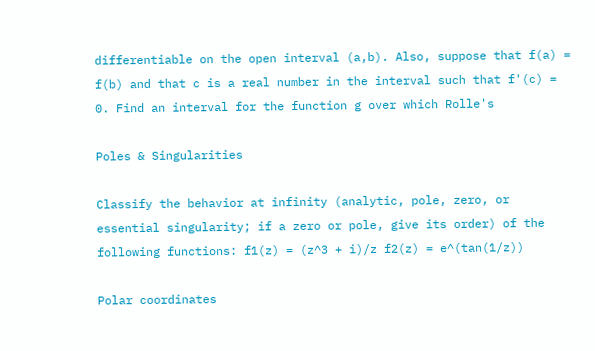differentiable on the open interval (a,b). Also, suppose that f(a) = f(b) and that c is a real number in the interval such that f'(c) = 0. Find an interval for the function g over which Rolle's

Poles & Singularities

Classify the behavior at infinity (analytic, pole, zero, or essential singularity; if a zero or pole, give its order) of the following functions: f1(z) = (z^3 + i)/z f2(z) = e^(tan(1/z))

Polar coordinates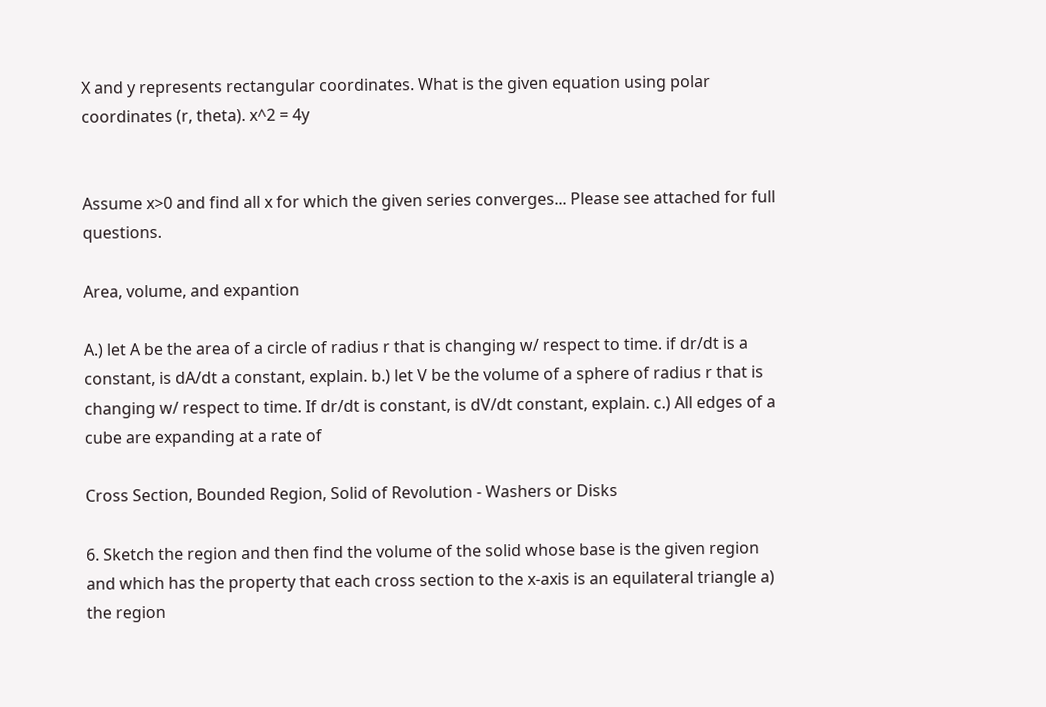X and y represents rectangular coordinates. What is the given equation using polar coordinates (r, theta). x^2 = 4y


Assume x>0 and find all x for which the given series converges... Please see attached for full questions.

Area, volume, and expantion

A.) let A be the area of a circle of radius r that is changing w/ respect to time. if dr/dt is a constant, is dA/dt a constant, explain. b.) let V be the volume of a sphere of radius r that is changing w/ respect to time. If dr/dt is constant, is dV/dt constant, explain. c.) All edges of a cube are expanding at a rate of

Cross Section, Bounded Region, Solid of Revolution - Washers or Disks

6. Sketch the region and then find the volume of the solid whose base is the given region and which has the property that each cross section to the x-axis is an equilateral triangle a) the region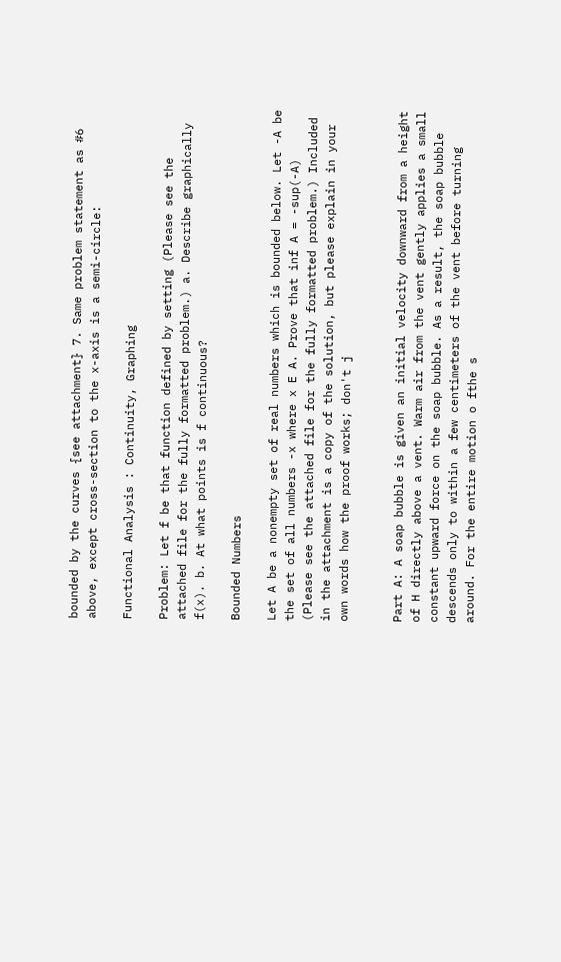bounded by the curves {see attachment} 7. Same problem statement as #6 above, except cross-section to the x-axis is a semi-circle:

Functional Analysis : Continuity, Graphing

Problem: Let f be that function defined by setting (Please see the attached file for the fully formatted problem.) a. Describe graphically f(x). b. At what points is f continuous?

Bounded Numbers

Let A be a nonempty set of real numbers which is bounded below. Let -A be the set of all numbers -x where x E A. Prove that inf A = -sup(-A) (Please see the attached file for the fully formatted problem.) Included in the attachment is a copy of the solution, but please explain in your own words how the proof works; don't j


Part A: A soap bubble is given an initial velocity downward from a height of H directly above a vent. Warm air from the vent gently applies a small constant upward force on the soap bubble. As a result, the soap bubble descends only to within a few centimeters of the vent before turning around. For the entire motion o fthe s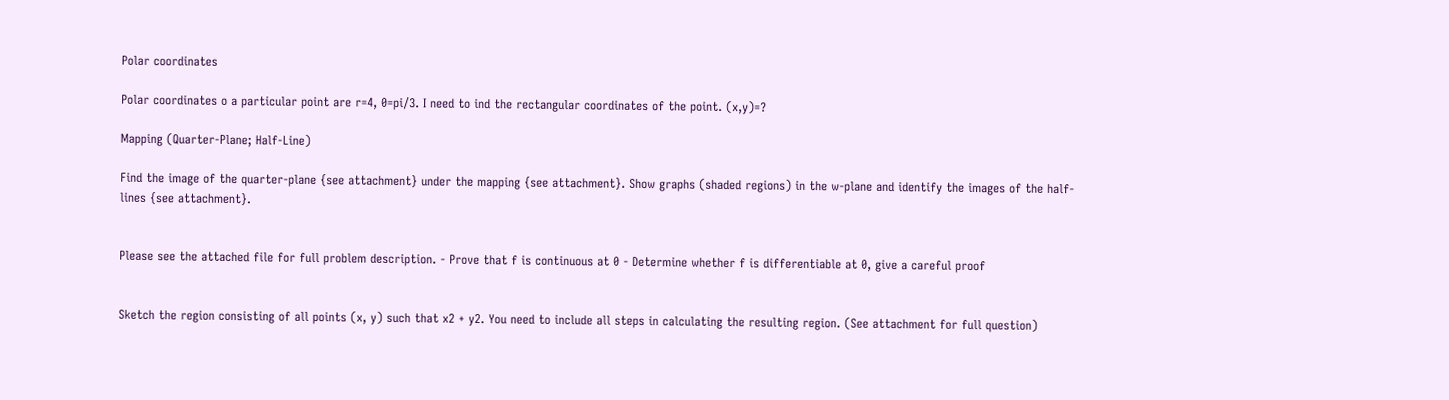Polar coordinates

Polar coordinates o a particular point are r=4, 0=pi/3. I need to ind the rectangular coordinates of the point. (x,y)=?

Mapping (Quarter-Plane; Half-Line)

Find the image of the quarter-plane {see attachment} under the mapping {see attachment}. Show graphs (shaded regions) in the w-plane and identify the images of the half-lines {see attachment}.


Please see the attached file for full problem description. - Prove that f is continuous at 0 - Determine whether f is differentiable at 0, give a careful proof


Sketch the region consisting of all points (x, y) such that x2 + y2. You need to include all steps in calculating the resulting region. (See attachment for full question)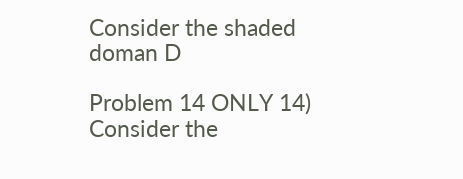Consider the shaded doman D

Problem 14 ONLY 14) Consider the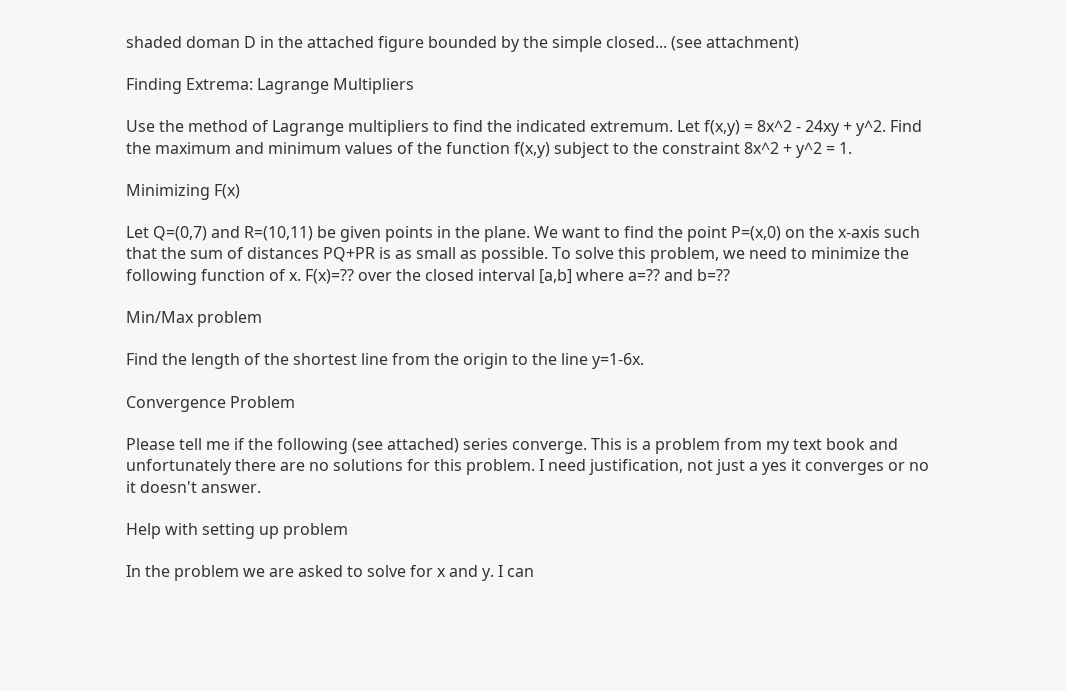shaded doman D in the attached figure bounded by the simple closed... (see attachment)

Finding Extrema: Lagrange Multipliers

Use the method of Lagrange multipliers to find the indicated extremum. Let f(x,y) = 8x^2 - 24xy + y^2. Find the maximum and minimum values of the function f(x,y) subject to the constraint 8x^2 + y^2 = 1.

Minimizing F(x)

Let Q=(0,7) and R=(10,11) be given points in the plane. We want to find the point P=(x,0) on the x-axis such that the sum of distances PQ+PR is as small as possible. To solve this problem, we need to minimize the following function of x. F(x)=?? over the closed interval [a,b] where a=?? and b=??

Min/Max problem

Find the length of the shortest line from the origin to the line y=1-6x.

Convergence Problem

Please tell me if the following (see attached) series converge. This is a problem from my text book and unfortunately there are no solutions for this problem. I need justification, not just a yes it converges or no it doesn't answer.

Help with setting up problem

In the problem we are asked to solve for x and y. I can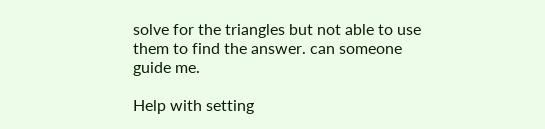solve for the triangles but not able to use them to find the answer. can someone guide me.

Help with setting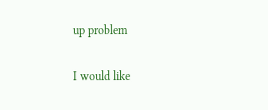up problem

I would like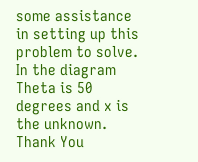some assistance in setting up this problem to solve. In the diagram Theta is 50 degrees and x is the unknown. Thank You